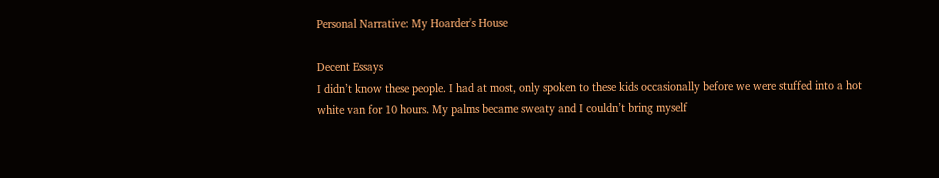Personal Narrative: My Hoarder's House

Decent Essays
I didn’t know these people. I had at most, only spoken to these kids occasionally before we were stuffed into a hot white van for 10 hours. My palms became sweaty and I couldn’t bring myself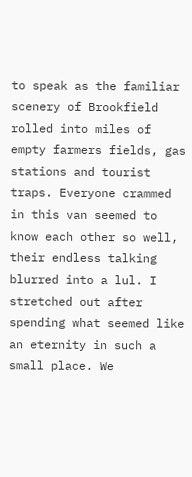to speak as the familiar scenery of Brookfield rolled into miles of empty farmers fields, gas stations and tourist traps. Everyone crammed in this van seemed to know each other so well, their endless talking blurred into a lul. I stretched out after spending what seemed like an eternity in such a small place. We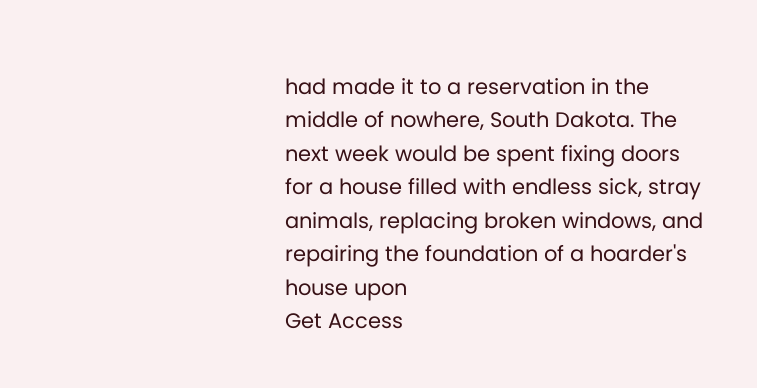had made it to a reservation in the middle of nowhere, South Dakota. The next week would be spent fixing doors for a house filled with endless sick, stray animals, replacing broken windows, and repairing the foundation of a hoarder's house upon
Get Access